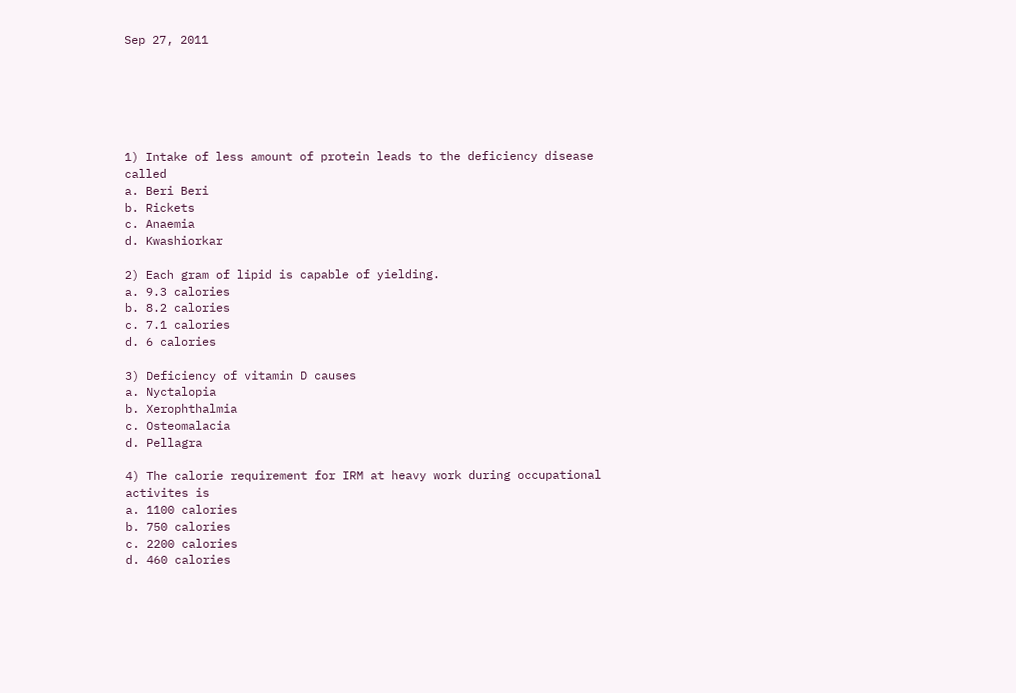Sep 27, 2011






1) Intake of less amount of protein leads to the deficiency disease called
a. Beri Beri
b. Rickets
c. Anaemia
d. Kwashiorkar

2) Each gram of lipid is capable of yielding.
a. 9.3 calories
b. 8.2 calories
c. 7.1 calories
d. 6 calories

3) Deficiency of vitamin D causes
a. Nyctalopia
b. Xerophthalmia
c. Osteomalacia
d. Pellagra

4) The calorie requirement for IRM at heavy work during occupational activites is
a. 1100 calories
b. 750 calories
c. 2200 calories
d. 460 calories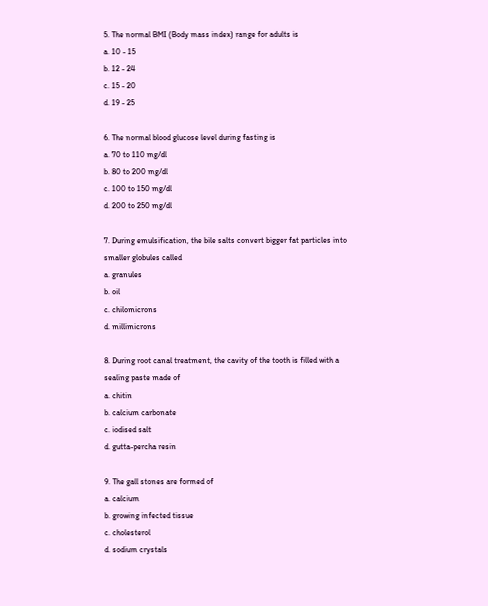5. The normal BMI (Body mass index) range for adults is
a. 10 - 15
b. 12 - 24
c. 15 - 20
d. 19 - 25

6. The normal blood glucose level during fasting is
a. 70 to 110 mg/dl
b. 80 to 200 mg/dl
c. 100 to 150 mg/dl
d. 200 to 250 mg/dl

7. During emulsification, the bile salts convert bigger fat particles into smaller globules called
a. granules
b. oil
c. chilomicrons
d. millimicrons

8. During root canal treatment, the cavity of the tooth is filled with a sealing paste made of
a. chitin
b. calcium carbonate
c. iodised salt
d. gutta-percha resin

9. The gall stones are formed of
a. calcium
b. growing infected tissue
c. cholesterol
d. sodium crystals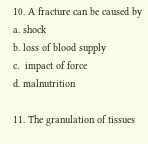10. A fracture can be caused by
a. shock
b. loss of blood supply
c.  impact of force
d. malnutrition

11. The granulation of tissues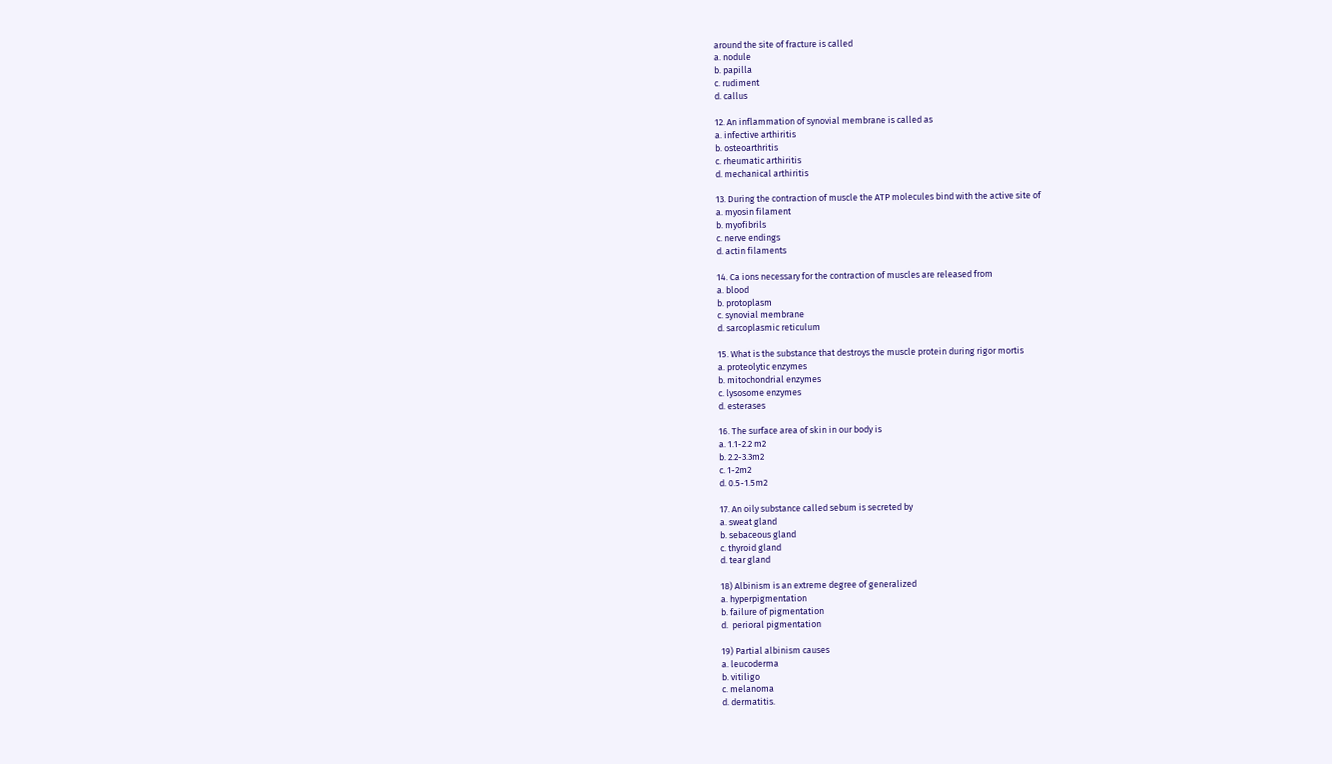around the site of fracture is called
a. nodule
b. papilla
c. rudiment
d. callus

12. An inflammation of synovial membrane is called as
a. infective arthiritis
b. osteoarthritis
c. rheumatic arthiritis
d. mechanical arthiritis

13. During the contraction of muscle the ATP molecules bind with the active site of
a. myosin filament
b. myofibrils
c. nerve endings
d. actin filaments

14. Ca ions necessary for the contraction of muscles are released from
a. blood
b. protoplasm
c. synovial membrane
d. sarcoplasmic reticulum

15. What is the substance that destroys the muscle protein during rigor mortis
a. proteolytic enzymes
b. mitochondrial enzymes
c. lysosome enzymes
d. esterases

16. The surface area of skin in our body is
a. 1.1-2.2 m2
b. 2.2-3.3m2
c. 1-2m2
d. 0.5-1.5m2

17. An oily substance called sebum is secreted by
a. sweat gland
b. sebaceous gland
c. thyroid gland
d. tear gland

18) Albinism is an extreme degree of generalized
a. hyperpigmentation
b. failure of pigmentation
d.  perioral pigmentation

19) Partial albinism causes
a. leucoderma
b. vitiligo
c. melanoma
d. dermatitis.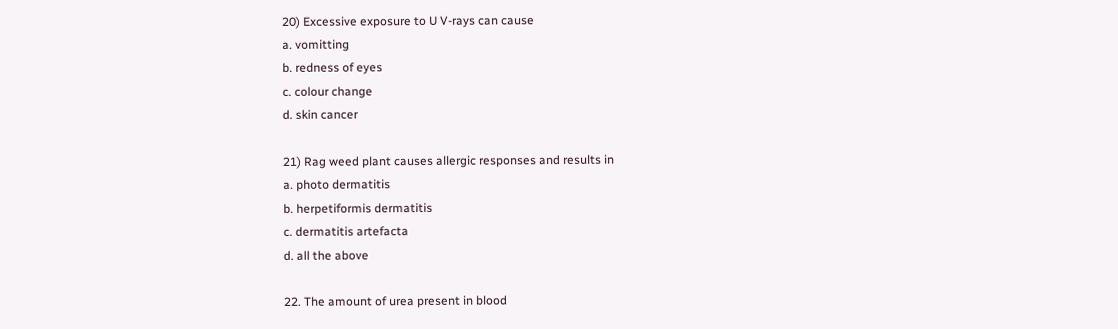20) Excessive exposure to U V-rays can cause
a. vomitting
b. redness of eyes
c. colour change
d. skin cancer

21) Rag weed plant causes allergic responses and results in
a. photo dermatitis
b. herpetiformis dermatitis
c. dermatitis artefacta
d. all the above

22. The amount of urea present in blood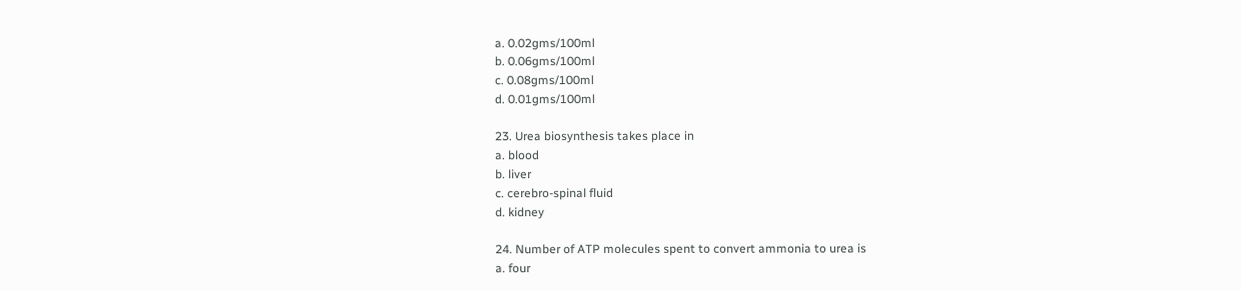a. 0.02gms/100ml
b. 0.06gms/100ml
c. 0.08gms/100ml
d. 0.01gms/100ml

23. Urea biosynthesis takes place in
a. blood
b. liver
c. cerebro-spinal fluid
d. kidney

24. Number of ATP molecules spent to convert ammonia to urea is
a. four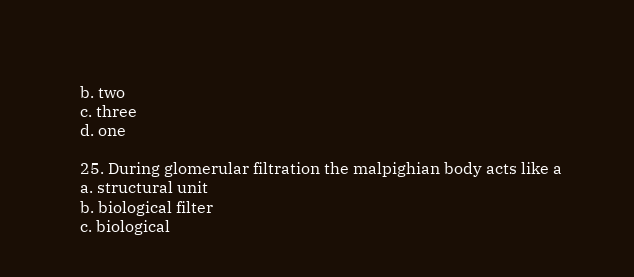b. two
c. three
d. one

25. During glomerular filtration the malpighian body acts like a
a. structural unit
b. biological filter
c. biological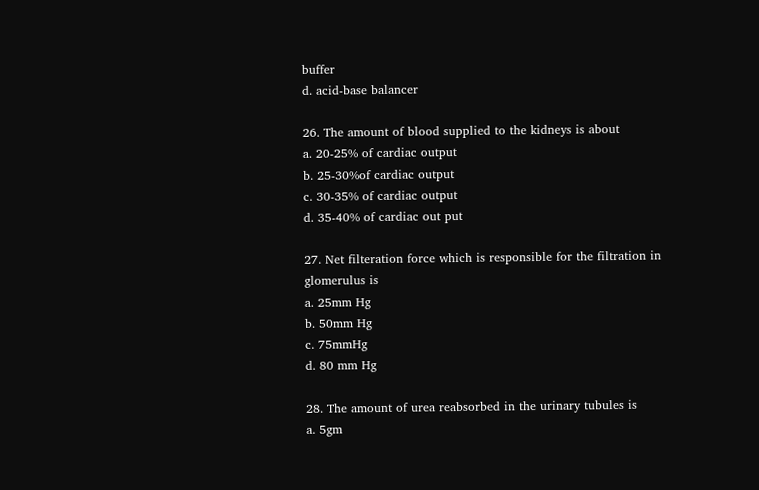buffer
d. acid-base balancer

26. The amount of blood supplied to the kidneys is about
a. 20-25% of cardiac output
b. 25-30%of cardiac output
c. 30-35% of cardiac output
d. 35-40% of cardiac out put

27. Net filteration force which is responsible for the filtration in glomerulus is
a. 25mm Hg
b. 50mm Hg
c. 75mmHg
d. 80 mm Hg

28. The amount of urea reabsorbed in the urinary tubules is
a. 5gm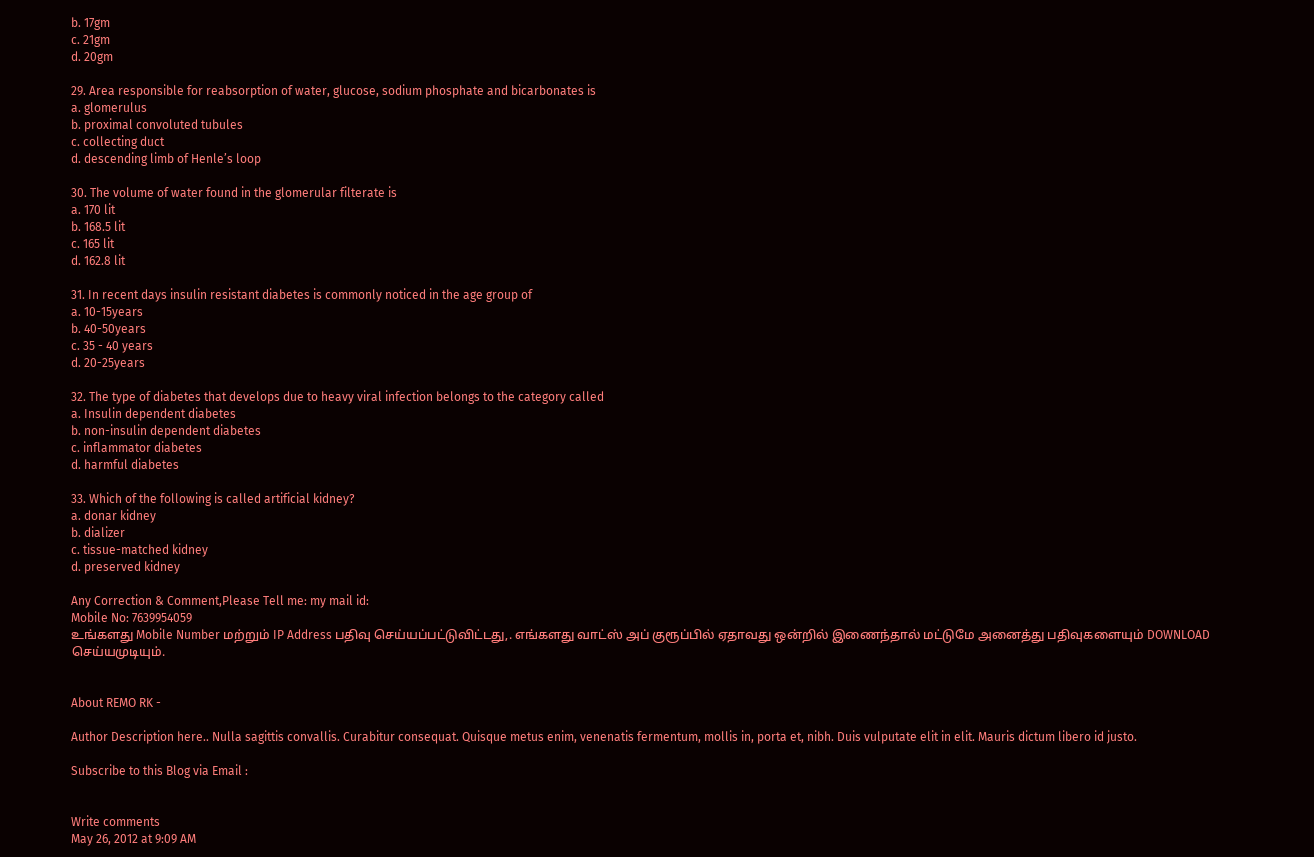b. 17gm
c. 21gm
d. 20gm

29. Area responsible for reabsorption of water, glucose, sodium phosphate and bicarbonates is
a. glomerulus
b. proximal convoluted tubules
c. collecting duct
d. descending limb of Henle’s loop

30. The volume of water found in the glomerular filterate is
a. 170 lit
b. 168.5 lit
c. 165 lit
d. 162.8 lit

31. In recent days insulin resistant diabetes is commonly noticed in the age group of
a. 10-15years
b. 40-50years
c. 35 - 40 years
d. 20-25years

32. The type of diabetes that develops due to heavy viral infection belongs to the category called
a. Insulin dependent diabetes
b. non-insulin dependent diabetes
c. inflammator diabetes
d. harmful diabetes

33. Which of the following is called artificial kidney?
a. donar kidney
b. dializer
c. tissue-matched kidney
d. preserved kidney

Any Correction & Comment,Please Tell me: my mail id:
Mobile No: 7639954059
உங்களது Mobile Number மற்றும் IP Address பதிவு செய்யப்பட்டுவிட்டது,. எங்களது வாட்ஸ் அப் குரூப்பில் ஏதாவது ஒன்றில் இணைந்தால் மட்டுமே அனைத்து பதிவுகளையும் DOWNLOAD செய்யமுடியும்.


About REMO RK -

Author Description here.. Nulla sagittis convallis. Curabitur consequat. Quisque metus enim, venenatis fermentum, mollis in, porta et, nibh. Duis vulputate elit in elit. Mauris dictum libero id justo.

Subscribe to this Blog via Email :


Write comments
May 26, 2012 at 9:09 AM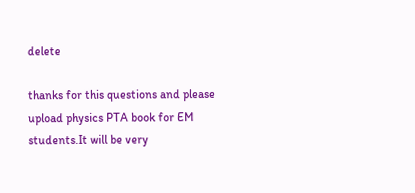delete

thanks for this questions and please upload physics PTA book for EM students.It will be very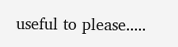useful to please.....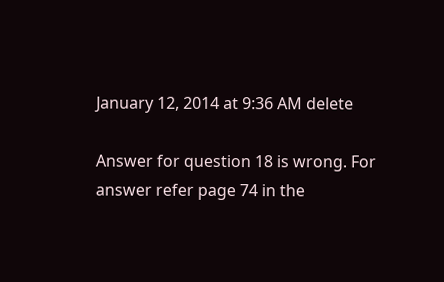January 12, 2014 at 9:36 AM delete

Answer for question 18 is wrong. For answer refer page 74 in the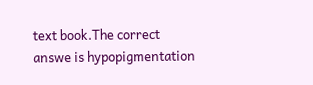text book.The correct answe is hypopigmentation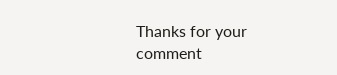Thanks for your comment